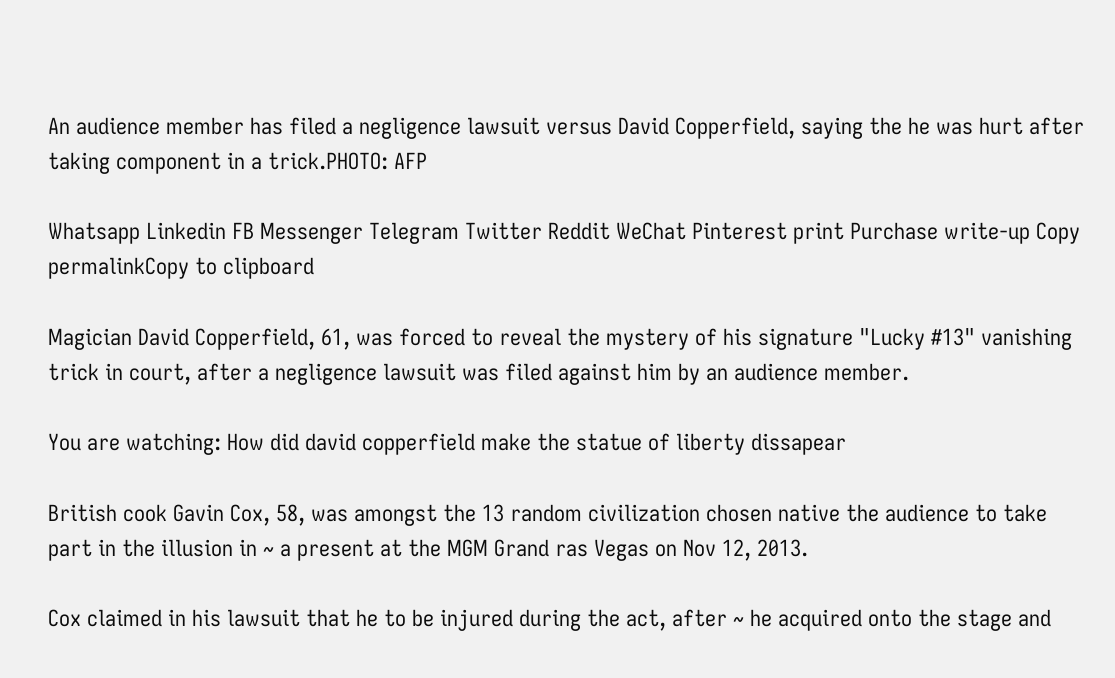An audience member has filed a negligence lawsuit versus David Copperfield, saying the he was hurt after taking component in a trick.PHOTO: AFP

Whatsapp Linkedin FB Messenger Telegram Twitter Reddit WeChat Pinterest print Purchase write-up Copy permalinkCopy to clipboard

Magician David Copperfield, 61, was forced to reveal the mystery of his signature "Lucky #13" vanishing trick in court, after a negligence lawsuit was filed against him by an audience member.

You are watching: How did david copperfield make the statue of liberty dissapear

British cook Gavin Cox, 58, was amongst the 13 random civilization chosen native the audience to take part in the illusion in ~ a present at the MGM Grand ras Vegas on Nov 12, 2013.

Cox claimed in his lawsuit that he to be injured during the act, after ~ he acquired onto the stage and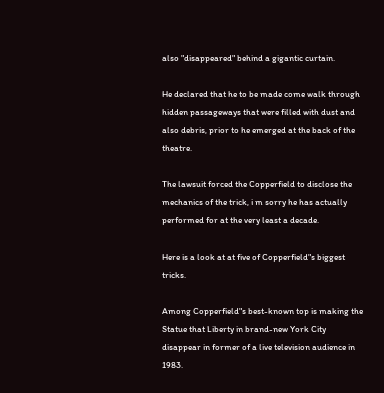also "disappeared" behind a gigantic curtain.

He declared that he to be made come walk through hidden passageways that were filled with dust and also debris, prior to he emerged at the back of the theatre.

The lawsuit forced the Copperfield to disclose the mechanics of the trick, i m sorry he has actually performed for at the very least a decade.

Here is a look at at five of Copperfield"s biggest tricks.

Among Copperfield"s best-known top is making the Statue that Liberty in brand-new York City disappear in former of a live television audience in 1983.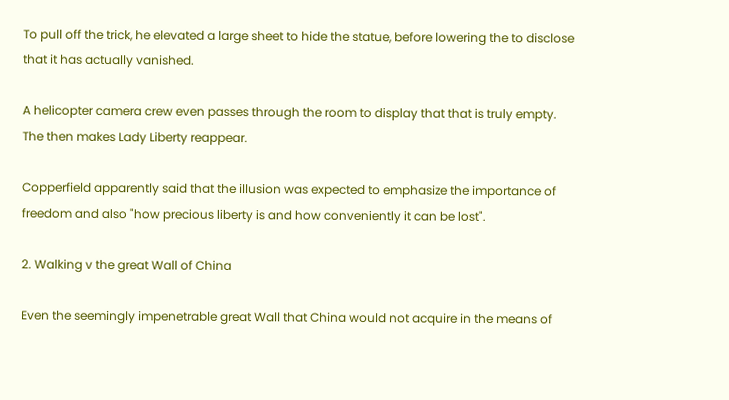To pull off the trick, he elevated a large sheet to hide the statue, before lowering the to disclose that it has actually vanished.

A helicopter camera crew even passes through the room to display that that is truly empty. The then makes Lady Liberty reappear.

Copperfield apparently said that the illusion was expected to emphasize the importance of freedom and also "how precious liberty is and how conveniently it can be lost".

2. Walking v the great Wall of China

Even the seemingly impenetrable great Wall that China would not acquire in the means of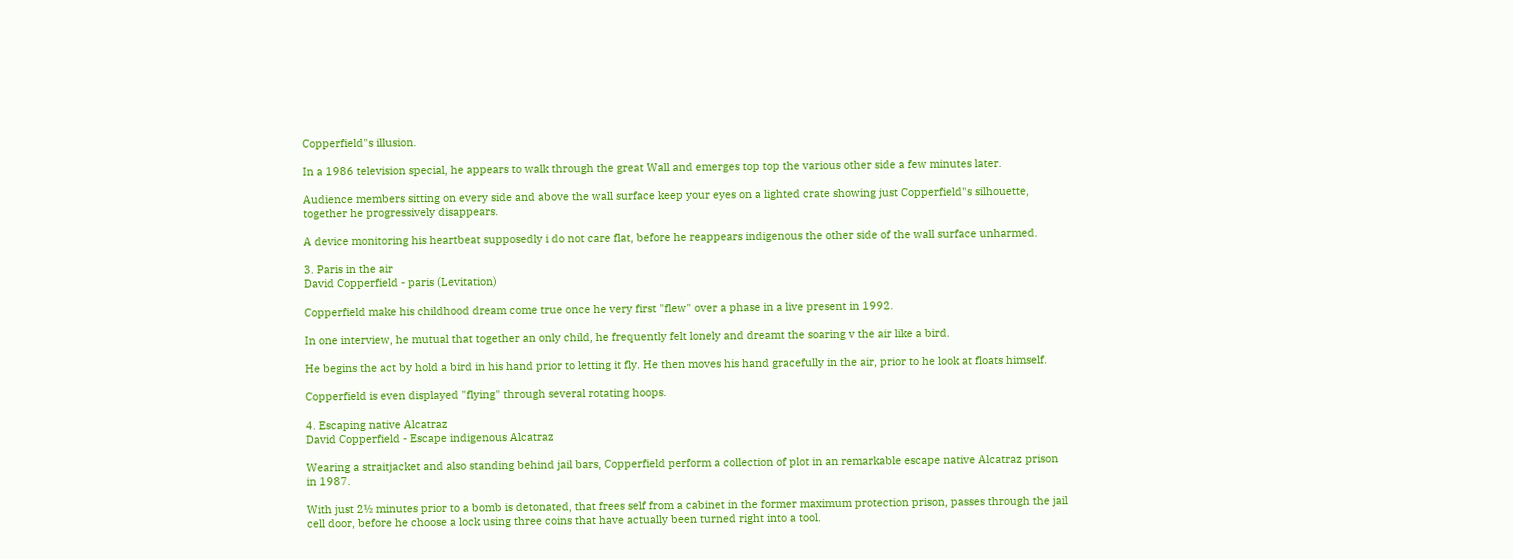Copperfield"s illusion.

In a 1986 television special, he appears to walk through the great Wall and emerges top top the various other side a few minutes later.

Audience members sitting on every side and above the wall surface keep your eyes on a lighted crate showing just Copperfield"s silhouette, together he progressively disappears.

A device monitoring his heartbeat supposedly i do not care flat, before he reappears indigenous the other side of the wall surface unharmed.

3. Paris in the air
David Copperfield - paris (Levitation)

Copperfield make his childhood dream come true once he very first "flew" over a phase in a live present in 1992.

In one interview, he mutual that together an only child, he frequently felt lonely and dreamt the soaring v the air like a bird.

He begins the act by hold a bird in his hand prior to letting it fly. He then moves his hand gracefully in the air, prior to he look at floats himself.

Copperfield is even displayed "flying" through several rotating hoops.

4. Escaping native Alcatraz
David Copperfield - Escape indigenous Alcatraz

Wearing a straitjacket and also standing behind jail bars, Copperfield perform a collection of plot in an remarkable escape native Alcatraz prison in 1987.

With just 2½ minutes prior to a bomb is detonated, that frees self from a cabinet in the former maximum protection prison, passes through the jail cell door, before he choose a lock using three coins that have actually been turned right into a tool.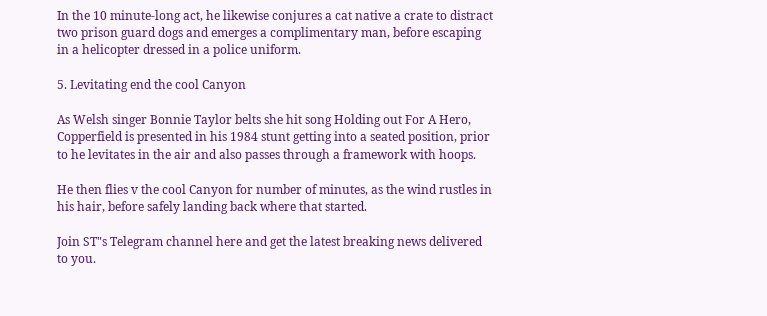In the 10 minute-long act, he likewise conjures a cat native a crate to distract two prison guard dogs and emerges a complimentary man, before escaping in a helicopter dressed in a police uniform.

5. Levitating end the cool Canyon

As Welsh singer Bonnie Taylor belts she hit song Holding out For A Hero, Copperfield is presented in his 1984 stunt getting into a seated position, prior to he levitates in the air and also passes through a framework with hoops.

He then flies v the cool Canyon for number of minutes, as the wind rustles in his hair, before safely landing back where that started.

Join ST"s Telegram channel here and get the latest breaking news delivered to you.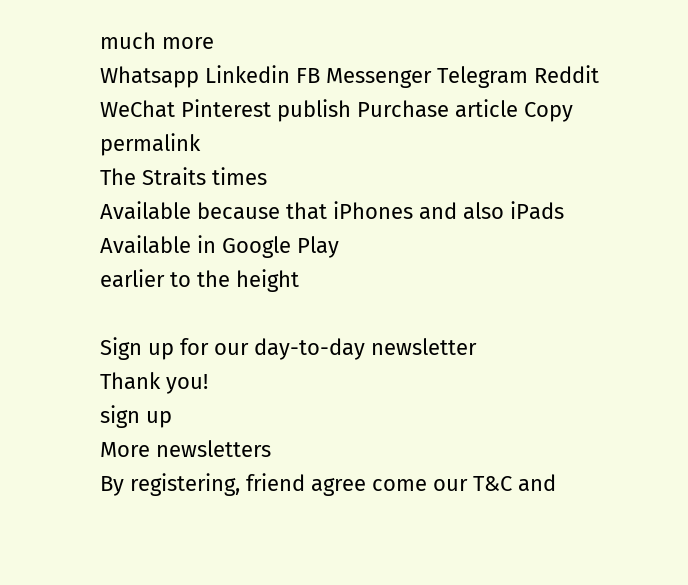much more
Whatsapp Linkedin FB Messenger Telegram Reddit WeChat Pinterest publish Purchase article Copy permalink
The Straits times
Available because that iPhones and also iPads
Available in Google Play
earlier to the height

Sign up for our day-to-day newsletter
Thank you!
sign up
More newsletters
By registering, friend agree come our T&C and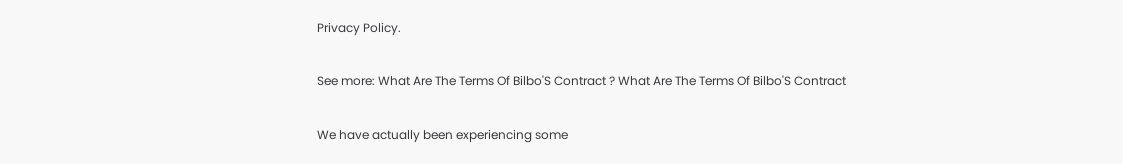Privacy Policy.

See more: What Are The Terms Of Bilbo'S Contract ? What Are The Terms Of Bilbo'S Contract

We have actually been experiencing some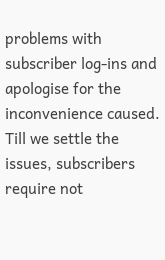problems with subscriber log-ins and apologise for the inconvenience caused. Till we settle the issues, subscribers require not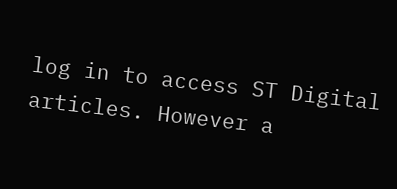log in to access ST Digital articles. However a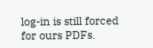log-in is still forced for ours PDFs.